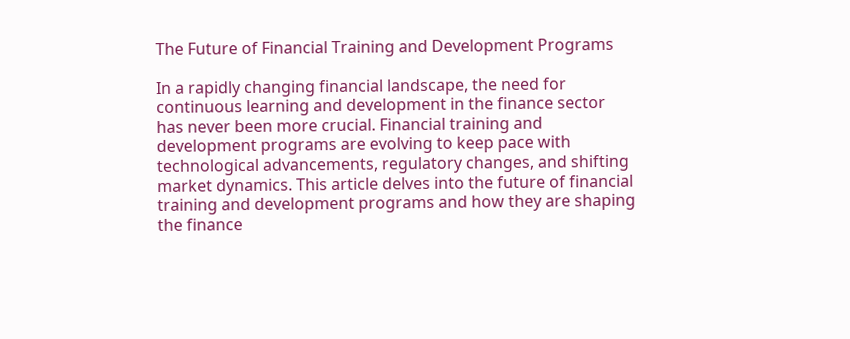The Future of Financial Training and Development Programs

In a rapidly changing financial landscape, the need for continuous learning and development in the finance sector has never been more crucial. Financial training and development programs are evolving to keep pace with technological advancements, regulatory changes, and shifting market dynamics. This article delves into the future of financial training and development programs and how they are shaping the finance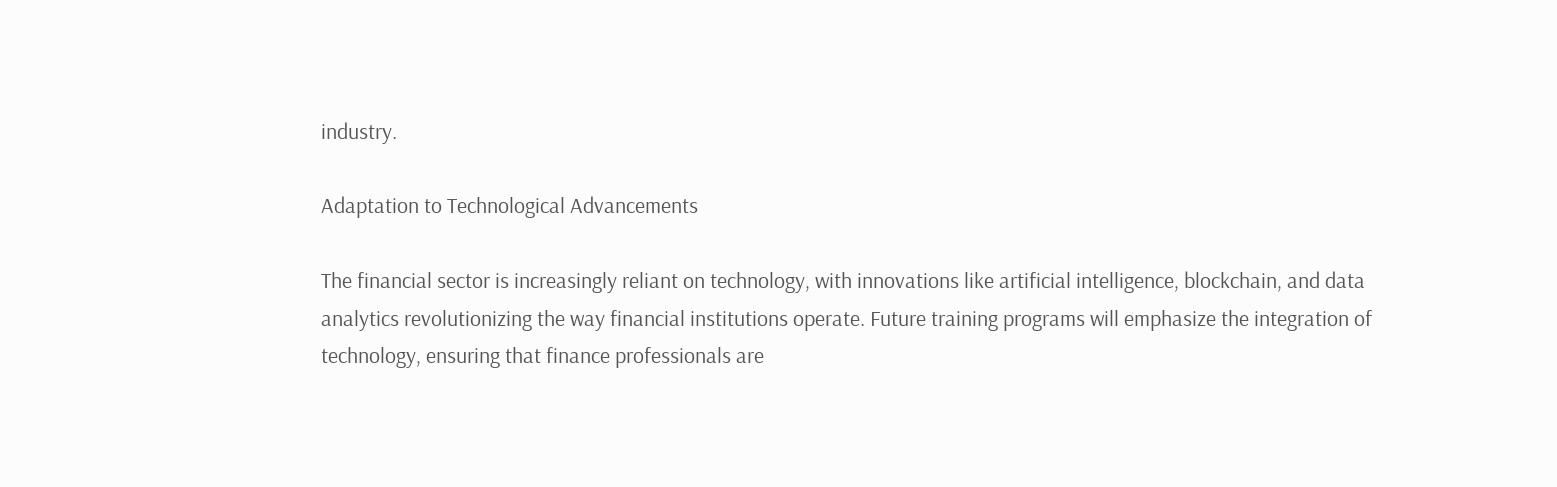industry.

Adaptation to Technological Advancements

The financial sector is increasingly reliant on technology, with innovations like artificial intelligence, blockchain, and data analytics revolutionizing the way financial institutions operate. Future training programs will emphasize the integration of technology, ensuring that finance professionals are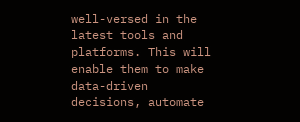well-versed in the latest tools and platforms. This will enable them to make data-driven decisions, automate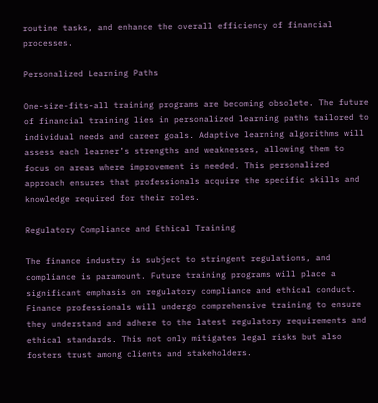routine tasks, and enhance the overall efficiency of financial processes.

Personalized Learning Paths

One-size-fits-all training programs are becoming obsolete. The future of financial training lies in personalized learning paths tailored to individual needs and career goals. Adaptive learning algorithms will assess each learner’s strengths and weaknesses, allowing them to focus on areas where improvement is needed. This personalized approach ensures that professionals acquire the specific skills and knowledge required for their roles.

Regulatory Compliance and Ethical Training

The finance industry is subject to stringent regulations, and compliance is paramount. Future training programs will place a significant emphasis on regulatory compliance and ethical conduct. Finance professionals will undergo comprehensive training to ensure they understand and adhere to the latest regulatory requirements and ethical standards. This not only mitigates legal risks but also fosters trust among clients and stakeholders.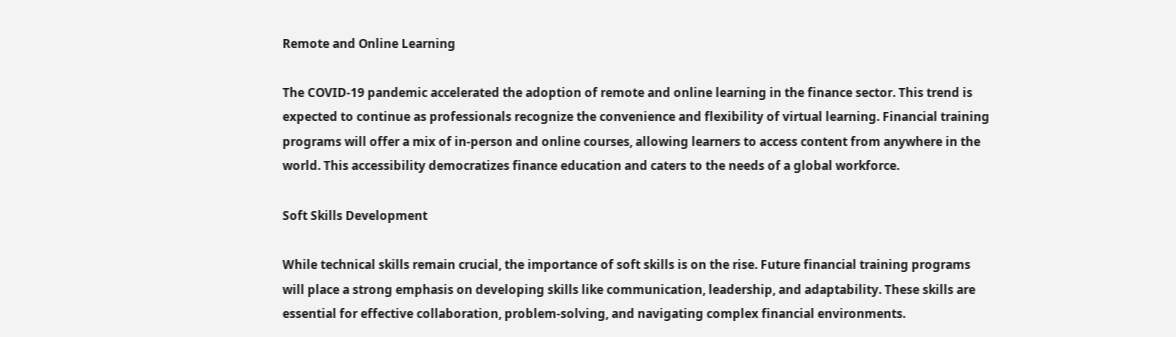Remote and Online Learning

The COVID-19 pandemic accelerated the adoption of remote and online learning in the finance sector. This trend is expected to continue as professionals recognize the convenience and flexibility of virtual learning. Financial training programs will offer a mix of in-person and online courses, allowing learners to access content from anywhere in the world. This accessibility democratizes finance education and caters to the needs of a global workforce.

Soft Skills Development

While technical skills remain crucial, the importance of soft skills is on the rise. Future financial training programs will place a strong emphasis on developing skills like communication, leadership, and adaptability. These skills are essential for effective collaboration, problem-solving, and navigating complex financial environments.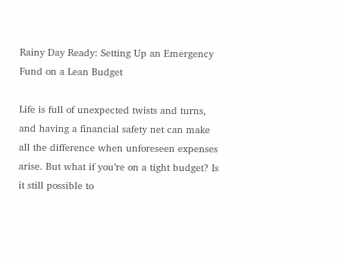Rainy Day Ready: Setting Up an Emergency Fund on a Lean Budget

Life is full of unexpected twists and turns, and having a financial safety net can make all the difference when unforeseen expenses arise. But what if you’re on a tight budget? Is it still possible to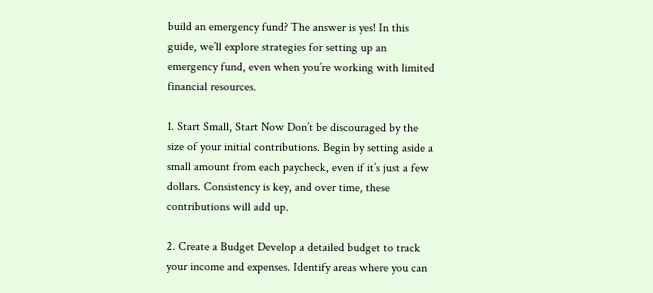build an emergency fund? The answer is yes! In this guide, we’ll explore strategies for setting up an emergency fund, even when you’re working with limited financial resources.

1. Start Small, Start Now Don’t be discouraged by the size of your initial contributions. Begin by setting aside a small amount from each paycheck, even if it’s just a few dollars. Consistency is key, and over time, these contributions will add up.

2. Create a Budget Develop a detailed budget to track your income and expenses. Identify areas where you can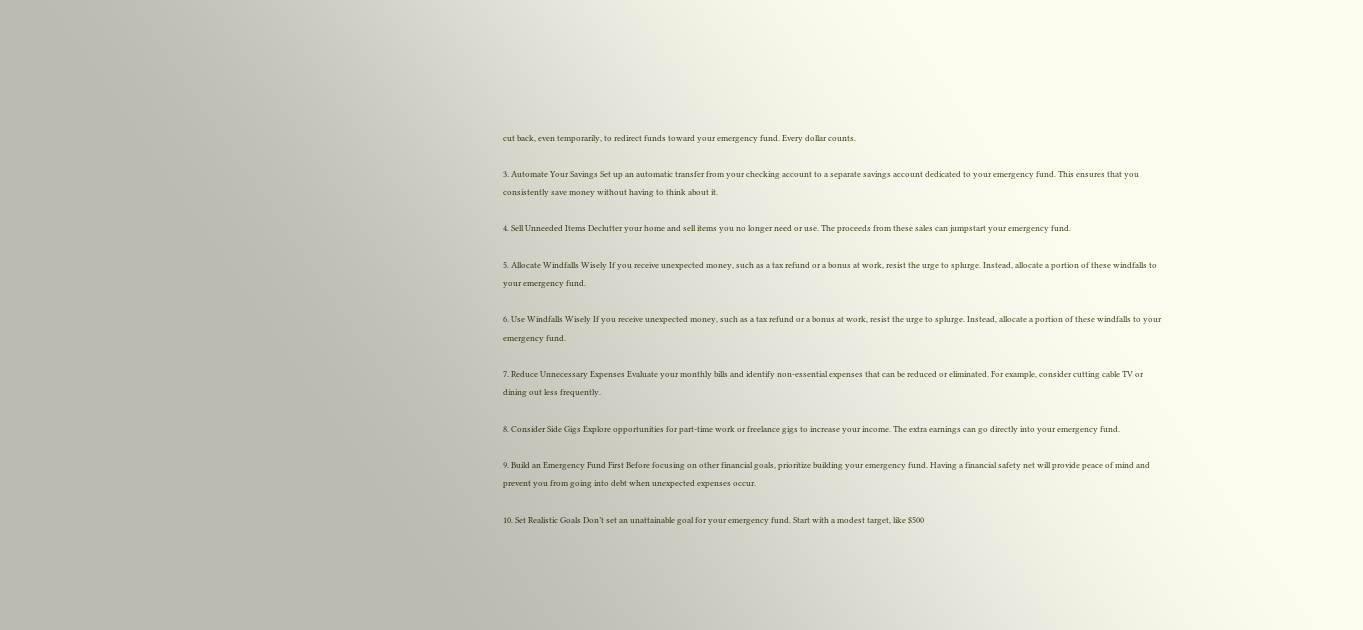cut back, even temporarily, to redirect funds toward your emergency fund. Every dollar counts.

3. Automate Your Savings Set up an automatic transfer from your checking account to a separate savings account dedicated to your emergency fund. This ensures that you consistently save money without having to think about it.

4. Sell Unneeded Items Declutter your home and sell items you no longer need or use. The proceeds from these sales can jumpstart your emergency fund.

5. Allocate Windfalls Wisely If you receive unexpected money, such as a tax refund or a bonus at work, resist the urge to splurge. Instead, allocate a portion of these windfalls to your emergency fund.

6. Use Windfalls Wisely If you receive unexpected money, such as a tax refund or a bonus at work, resist the urge to splurge. Instead, allocate a portion of these windfalls to your emergency fund.

7. Reduce Unnecessary Expenses Evaluate your monthly bills and identify non-essential expenses that can be reduced or eliminated. For example, consider cutting cable TV or dining out less frequently.

8. Consider Side Gigs Explore opportunities for part-time work or freelance gigs to increase your income. The extra earnings can go directly into your emergency fund.

9. Build an Emergency Fund First Before focusing on other financial goals, prioritize building your emergency fund. Having a financial safety net will provide peace of mind and prevent you from going into debt when unexpected expenses occur.

10. Set Realistic Goals Don’t set an unattainable goal for your emergency fund. Start with a modest target, like $500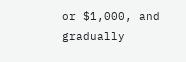or $1,000, and gradually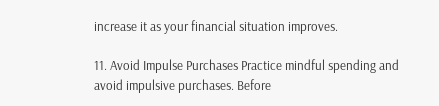increase it as your financial situation improves.

11. Avoid Impulse Purchases Practice mindful spending and avoid impulsive purchases. Before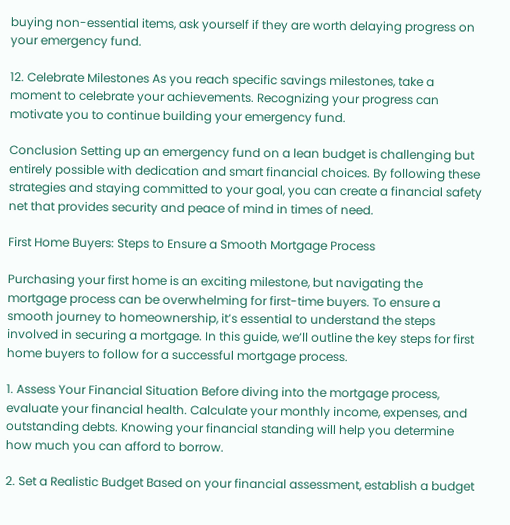buying non-essential items, ask yourself if they are worth delaying progress on your emergency fund.

12. Celebrate Milestones As you reach specific savings milestones, take a moment to celebrate your achievements. Recognizing your progress can motivate you to continue building your emergency fund.

Conclusion Setting up an emergency fund on a lean budget is challenging but entirely possible with dedication and smart financial choices. By following these strategies and staying committed to your goal, you can create a financial safety net that provides security and peace of mind in times of need.

First Home Buyers: Steps to Ensure a Smooth Mortgage Process

Purchasing your first home is an exciting milestone, but navigating the mortgage process can be overwhelming for first-time buyers. To ensure a smooth journey to homeownership, it’s essential to understand the steps involved in securing a mortgage. In this guide, we’ll outline the key steps for first home buyers to follow for a successful mortgage process.

1. Assess Your Financial Situation Before diving into the mortgage process, evaluate your financial health. Calculate your monthly income, expenses, and outstanding debts. Knowing your financial standing will help you determine how much you can afford to borrow.

2. Set a Realistic Budget Based on your financial assessment, establish a budget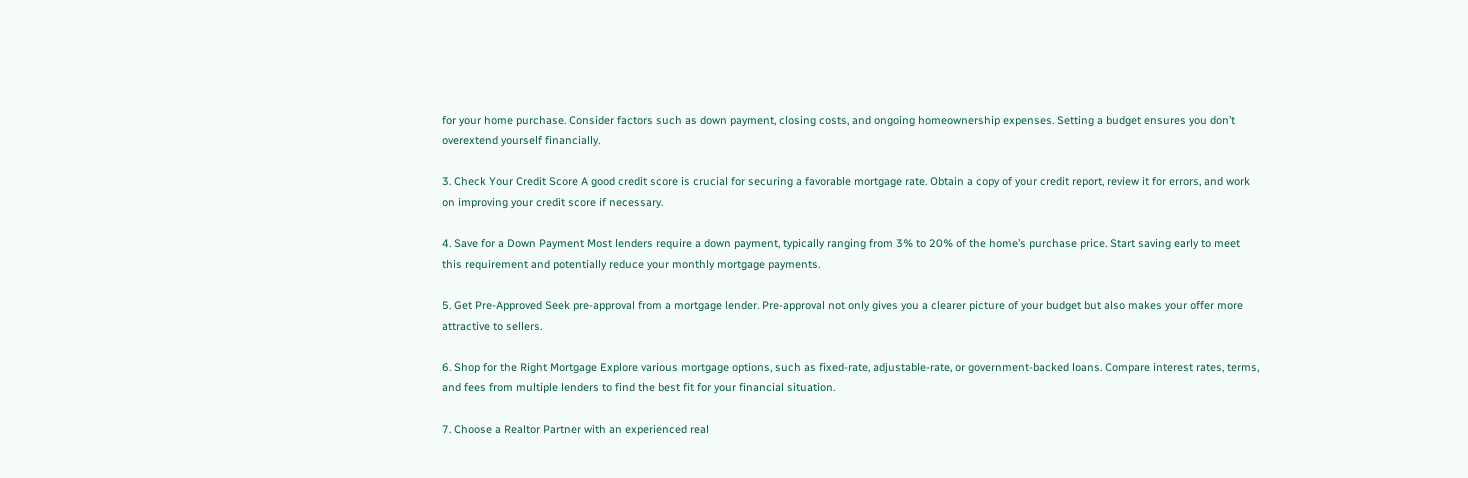for your home purchase. Consider factors such as down payment, closing costs, and ongoing homeownership expenses. Setting a budget ensures you don’t overextend yourself financially.

3. Check Your Credit Score A good credit score is crucial for securing a favorable mortgage rate. Obtain a copy of your credit report, review it for errors, and work on improving your credit score if necessary.

4. Save for a Down Payment Most lenders require a down payment, typically ranging from 3% to 20% of the home’s purchase price. Start saving early to meet this requirement and potentially reduce your monthly mortgage payments.

5. Get Pre-Approved Seek pre-approval from a mortgage lender. Pre-approval not only gives you a clearer picture of your budget but also makes your offer more attractive to sellers.

6. Shop for the Right Mortgage Explore various mortgage options, such as fixed-rate, adjustable-rate, or government-backed loans. Compare interest rates, terms, and fees from multiple lenders to find the best fit for your financial situation.

7. Choose a Realtor Partner with an experienced real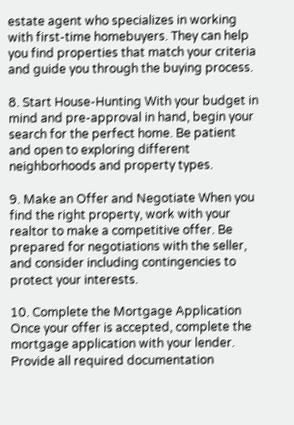estate agent who specializes in working with first-time homebuyers. They can help you find properties that match your criteria and guide you through the buying process.

8. Start House-Hunting With your budget in mind and pre-approval in hand, begin your search for the perfect home. Be patient and open to exploring different neighborhoods and property types.

9. Make an Offer and Negotiate When you find the right property, work with your realtor to make a competitive offer. Be prepared for negotiations with the seller, and consider including contingencies to protect your interests.

10. Complete the Mortgage Application Once your offer is accepted, complete the mortgage application with your lender. Provide all required documentation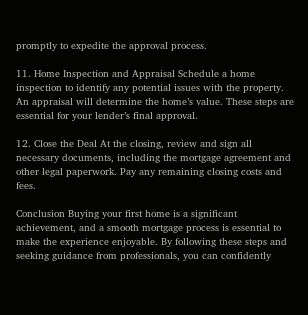promptly to expedite the approval process.

11. Home Inspection and Appraisal Schedule a home inspection to identify any potential issues with the property. An appraisal will determine the home’s value. These steps are essential for your lender’s final approval.

12. Close the Deal At the closing, review and sign all necessary documents, including the mortgage agreement and other legal paperwork. Pay any remaining closing costs and fees.

Conclusion Buying your first home is a significant achievement, and a smooth mortgage process is essential to make the experience enjoyable. By following these steps and seeking guidance from professionals, you can confidently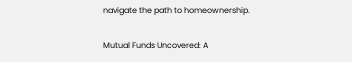navigate the path to homeownership.

Mutual Funds Uncovered: A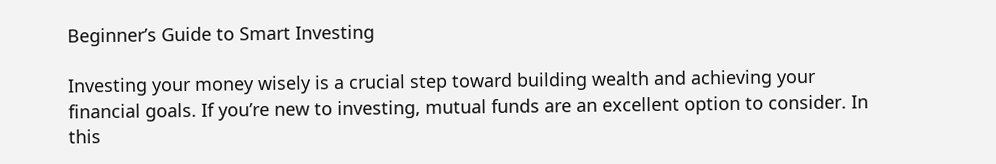Beginner’s Guide to Smart Investing

Investing your money wisely is a crucial step toward building wealth and achieving your financial goals. If you’re new to investing, mutual funds are an excellent option to consider. In this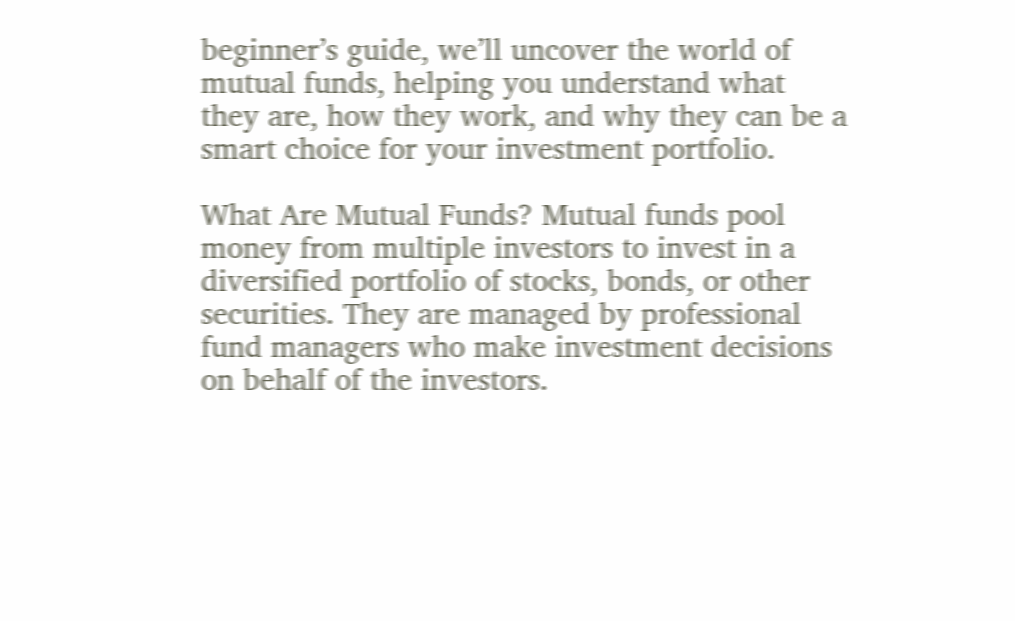beginner’s guide, we’ll uncover the world of mutual funds, helping you understand what they are, how they work, and why they can be a smart choice for your investment portfolio.

What Are Mutual Funds? Mutual funds pool money from multiple investors to invest in a diversified portfolio of stocks, bonds, or other securities. They are managed by professional fund managers who make investment decisions on behalf of the investors.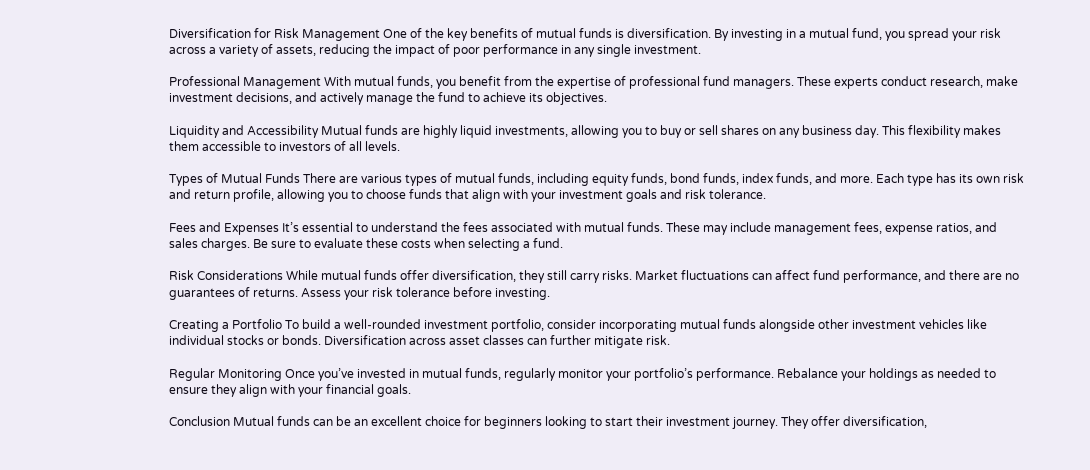Diversification for Risk Management One of the key benefits of mutual funds is diversification. By investing in a mutual fund, you spread your risk across a variety of assets, reducing the impact of poor performance in any single investment.

Professional Management With mutual funds, you benefit from the expertise of professional fund managers. These experts conduct research, make investment decisions, and actively manage the fund to achieve its objectives.

Liquidity and Accessibility Mutual funds are highly liquid investments, allowing you to buy or sell shares on any business day. This flexibility makes them accessible to investors of all levels.

Types of Mutual Funds There are various types of mutual funds, including equity funds, bond funds, index funds, and more. Each type has its own risk and return profile, allowing you to choose funds that align with your investment goals and risk tolerance.

Fees and Expenses It’s essential to understand the fees associated with mutual funds. These may include management fees, expense ratios, and sales charges. Be sure to evaluate these costs when selecting a fund.

Risk Considerations While mutual funds offer diversification, they still carry risks. Market fluctuations can affect fund performance, and there are no guarantees of returns. Assess your risk tolerance before investing.

Creating a Portfolio To build a well-rounded investment portfolio, consider incorporating mutual funds alongside other investment vehicles like individual stocks or bonds. Diversification across asset classes can further mitigate risk.

Regular Monitoring Once you’ve invested in mutual funds, regularly monitor your portfolio’s performance. Rebalance your holdings as needed to ensure they align with your financial goals.

Conclusion Mutual funds can be an excellent choice for beginners looking to start their investment journey. They offer diversification,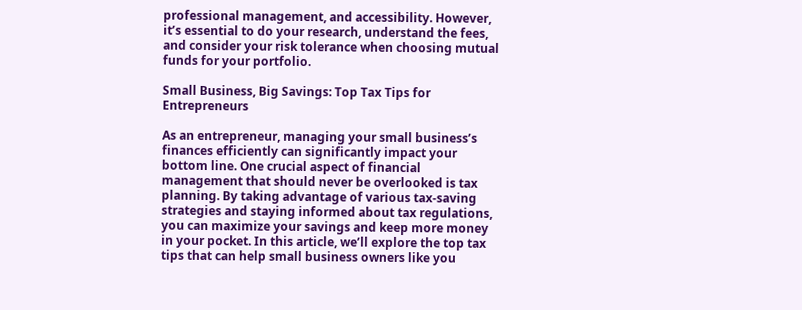professional management, and accessibility. However, it’s essential to do your research, understand the fees, and consider your risk tolerance when choosing mutual funds for your portfolio.

Small Business, Big Savings: Top Tax Tips for Entrepreneurs

As an entrepreneur, managing your small business’s finances efficiently can significantly impact your bottom line. One crucial aspect of financial management that should never be overlooked is tax planning. By taking advantage of various tax-saving strategies and staying informed about tax regulations, you can maximize your savings and keep more money in your pocket. In this article, we’ll explore the top tax tips that can help small business owners like you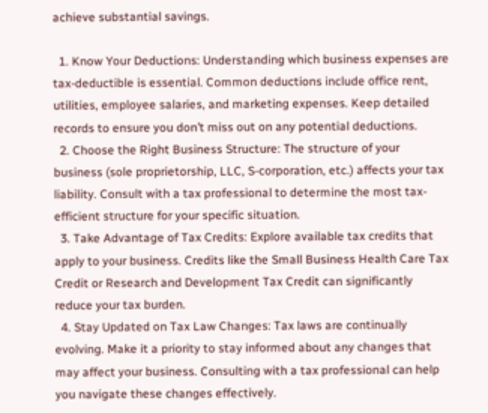achieve substantial savings.

  1. Know Your Deductions: Understanding which business expenses are tax-deductible is essential. Common deductions include office rent, utilities, employee salaries, and marketing expenses. Keep detailed records to ensure you don’t miss out on any potential deductions.
  2. Choose the Right Business Structure: The structure of your business (sole proprietorship, LLC, S-corporation, etc.) affects your tax liability. Consult with a tax professional to determine the most tax-efficient structure for your specific situation.
  3. Take Advantage of Tax Credits: Explore available tax credits that apply to your business. Credits like the Small Business Health Care Tax Credit or Research and Development Tax Credit can significantly reduce your tax burden.
  4. Stay Updated on Tax Law Changes: Tax laws are continually evolving. Make it a priority to stay informed about any changes that may affect your business. Consulting with a tax professional can help you navigate these changes effectively.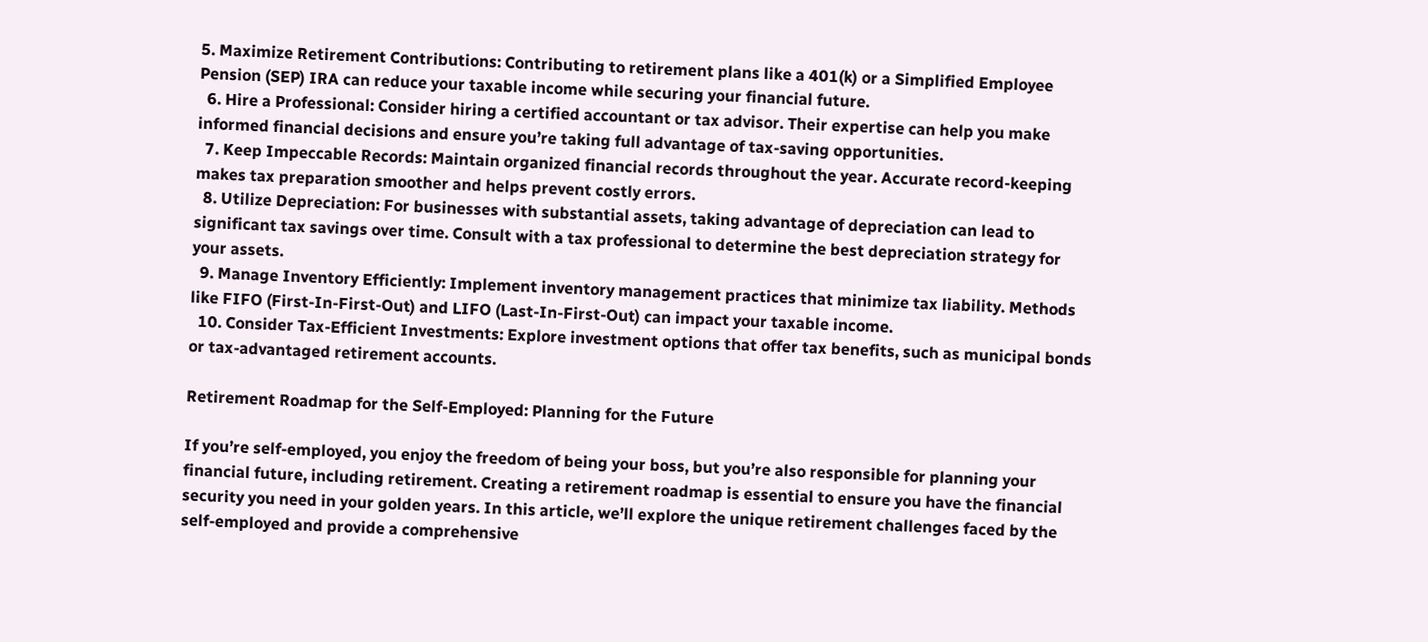5. Maximize Retirement Contributions: Contributing to retirement plans like a 401(k) or a Simplified Employee Pension (SEP) IRA can reduce your taxable income while securing your financial future.
  6. Hire a Professional: Consider hiring a certified accountant or tax advisor. Their expertise can help you make informed financial decisions and ensure you’re taking full advantage of tax-saving opportunities.
  7. Keep Impeccable Records: Maintain organized financial records throughout the year. Accurate record-keeping makes tax preparation smoother and helps prevent costly errors.
  8. Utilize Depreciation: For businesses with substantial assets, taking advantage of depreciation can lead to significant tax savings over time. Consult with a tax professional to determine the best depreciation strategy for your assets.
  9. Manage Inventory Efficiently: Implement inventory management practices that minimize tax liability. Methods like FIFO (First-In-First-Out) and LIFO (Last-In-First-Out) can impact your taxable income.
  10. Consider Tax-Efficient Investments: Explore investment options that offer tax benefits, such as municipal bonds or tax-advantaged retirement accounts.

Retirement Roadmap for the Self-Employed: Planning for the Future

If you’re self-employed, you enjoy the freedom of being your boss, but you’re also responsible for planning your financial future, including retirement. Creating a retirement roadmap is essential to ensure you have the financial security you need in your golden years. In this article, we’ll explore the unique retirement challenges faced by the self-employed and provide a comprehensive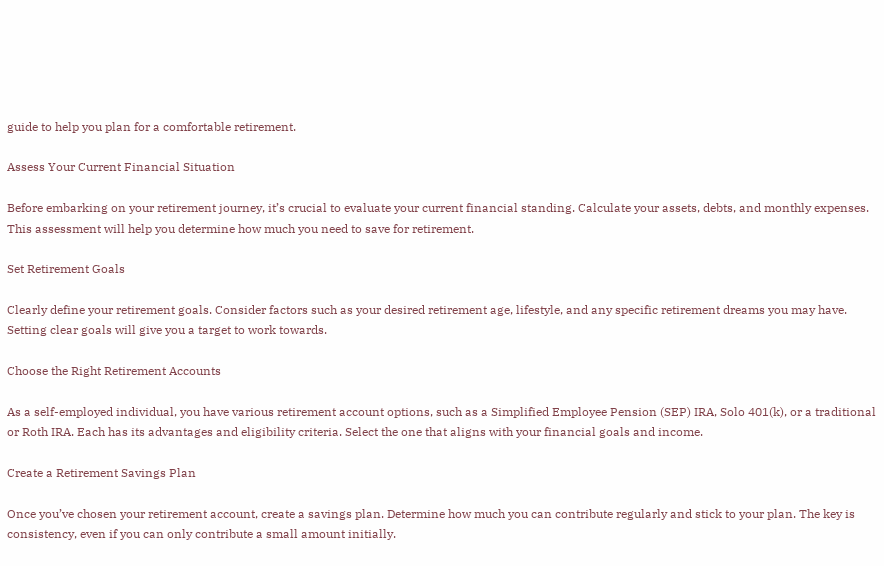guide to help you plan for a comfortable retirement.

Assess Your Current Financial Situation

Before embarking on your retirement journey, it’s crucial to evaluate your current financial standing. Calculate your assets, debts, and monthly expenses. This assessment will help you determine how much you need to save for retirement.

Set Retirement Goals

Clearly define your retirement goals. Consider factors such as your desired retirement age, lifestyle, and any specific retirement dreams you may have. Setting clear goals will give you a target to work towards.

Choose the Right Retirement Accounts

As a self-employed individual, you have various retirement account options, such as a Simplified Employee Pension (SEP) IRA, Solo 401(k), or a traditional or Roth IRA. Each has its advantages and eligibility criteria. Select the one that aligns with your financial goals and income.

Create a Retirement Savings Plan

Once you’ve chosen your retirement account, create a savings plan. Determine how much you can contribute regularly and stick to your plan. The key is consistency, even if you can only contribute a small amount initially.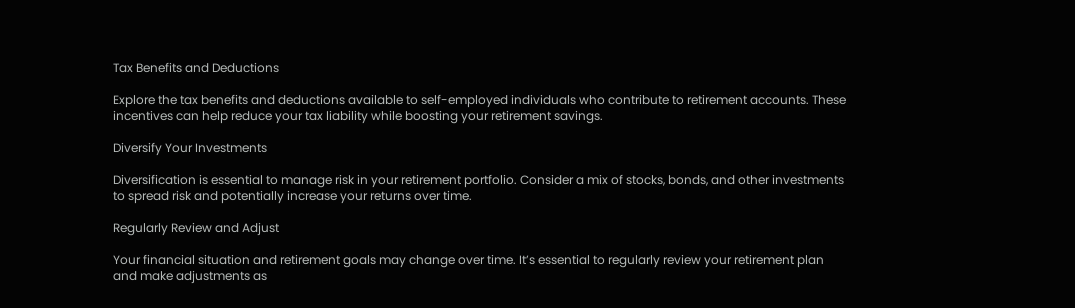Tax Benefits and Deductions

Explore the tax benefits and deductions available to self-employed individuals who contribute to retirement accounts. These incentives can help reduce your tax liability while boosting your retirement savings.

Diversify Your Investments

Diversification is essential to manage risk in your retirement portfolio. Consider a mix of stocks, bonds, and other investments to spread risk and potentially increase your returns over time.

Regularly Review and Adjust

Your financial situation and retirement goals may change over time. It’s essential to regularly review your retirement plan and make adjustments as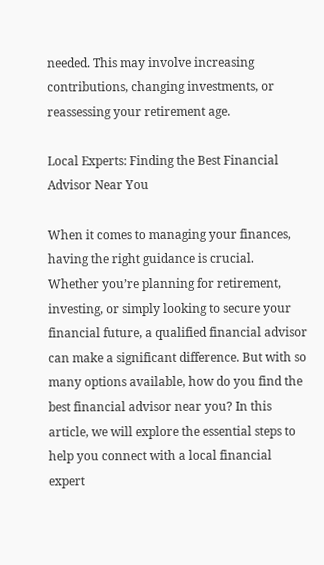needed. This may involve increasing contributions, changing investments, or reassessing your retirement age.

Local Experts: Finding the Best Financial Advisor Near You

When it comes to managing your finances, having the right guidance is crucial. Whether you’re planning for retirement, investing, or simply looking to secure your financial future, a qualified financial advisor can make a significant difference. But with so many options available, how do you find the best financial advisor near you? In this article, we will explore the essential steps to help you connect with a local financial expert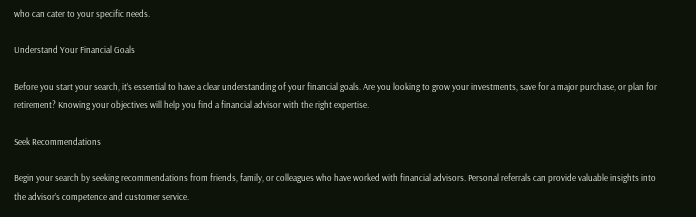who can cater to your specific needs.

Understand Your Financial Goals

Before you start your search, it’s essential to have a clear understanding of your financial goals. Are you looking to grow your investments, save for a major purchase, or plan for retirement? Knowing your objectives will help you find a financial advisor with the right expertise.

Seek Recommendations

Begin your search by seeking recommendations from friends, family, or colleagues who have worked with financial advisors. Personal referrals can provide valuable insights into the advisor’s competence and customer service.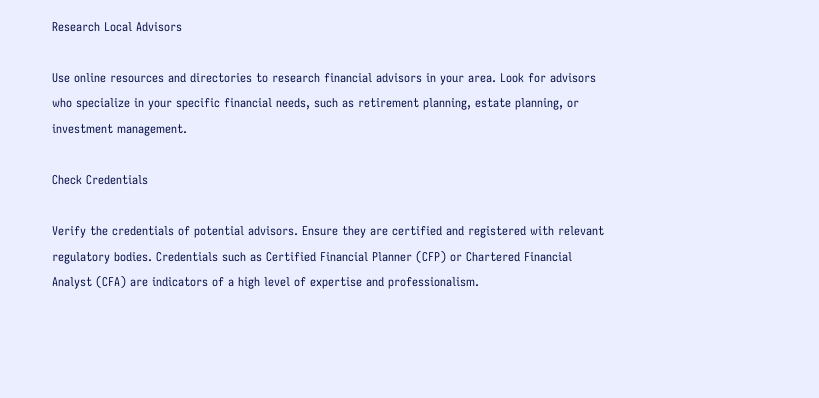Research Local Advisors

Use online resources and directories to research financial advisors in your area. Look for advisors who specialize in your specific financial needs, such as retirement planning, estate planning, or investment management.

Check Credentials

Verify the credentials of potential advisors. Ensure they are certified and registered with relevant regulatory bodies. Credentials such as Certified Financial Planner (CFP) or Chartered Financial Analyst (CFA) are indicators of a high level of expertise and professionalism.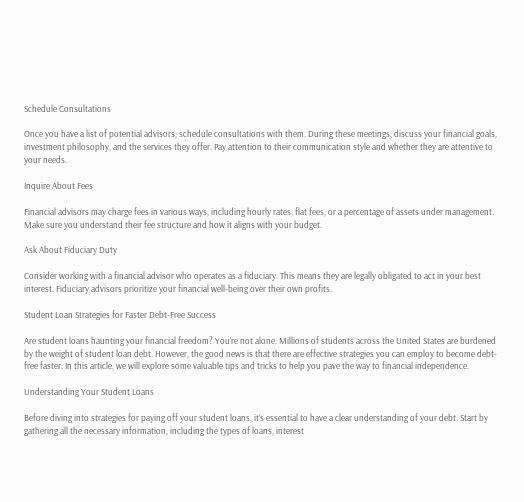Schedule Consultations

Once you have a list of potential advisors, schedule consultations with them. During these meetings, discuss your financial goals, investment philosophy, and the services they offer. Pay attention to their communication style and whether they are attentive to your needs.

Inquire About Fees

Financial advisors may charge fees in various ways, including hourly rates, flat fees, or a percentage of assets under management. Make sure you understand their fee structure and how it aligns with your budget.

Ask About Fiduciary Duty

Consider working with a financial advisor who operates as a fiduciary. This means they are legally obligated to act in your best interest. Fiduciary advisors prioritize your financial well-being over their own profits.

Student Loan Strategies for Faster Debt-Free Success

Are student loans haunting your financial freedom? You’re not alone. Millions of students across the United States are burdened by the weight of student loan debt. However, the good news is that there are effective strategies you can employ to become debt-free faster. In this article, we will explore some valuable tips and tricks to help you pave the way to financial independence.

Understanding Your Student Loans

Before diving into strategies for paying off your student loans, it’s essential to have a clear understanding of your debt. Start by gathering all the necessary information, including the types of loans, interest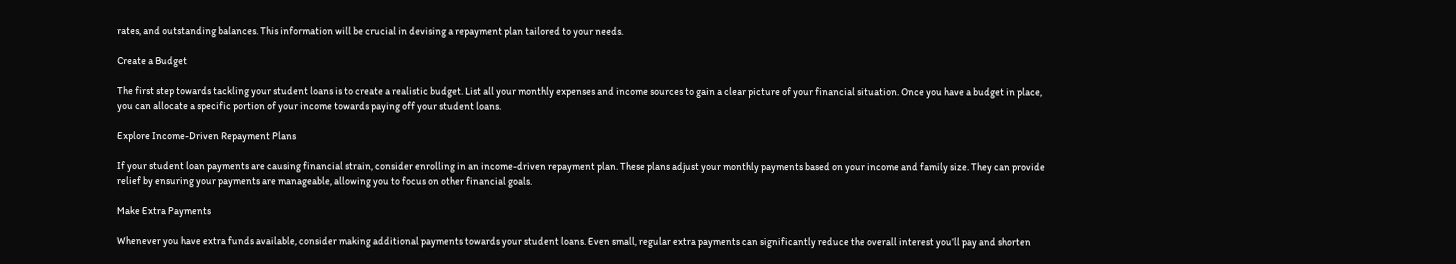rates, and outstanding balances. This information will be crucial in devising a repayment plan tailored to your needs.

Create a Budget

The first step towards tackling your student loans is to create a realistic budget. List all your monthly expenses and income sources to gain a clear picture of your financial situation. Once you have a budget in place, you can allocate a specific portion of your income towards paying off your student loans.

Explore Income-Driven Repayment Plans

If your student loan payments are causing financial strain, consider enrolling in an income-driven repayment plan. These plans adjust your monthly payments based on your income and family size. They can provide relief by ensuring your payments are manageable, allowing you to focus on other financial goals.

Make Extra Payments

Whenever you have extra funds available, consider making additional payments towards your student loans. Even small, regular extra payments can significantly reduce the overall interest you’ll pay and shorten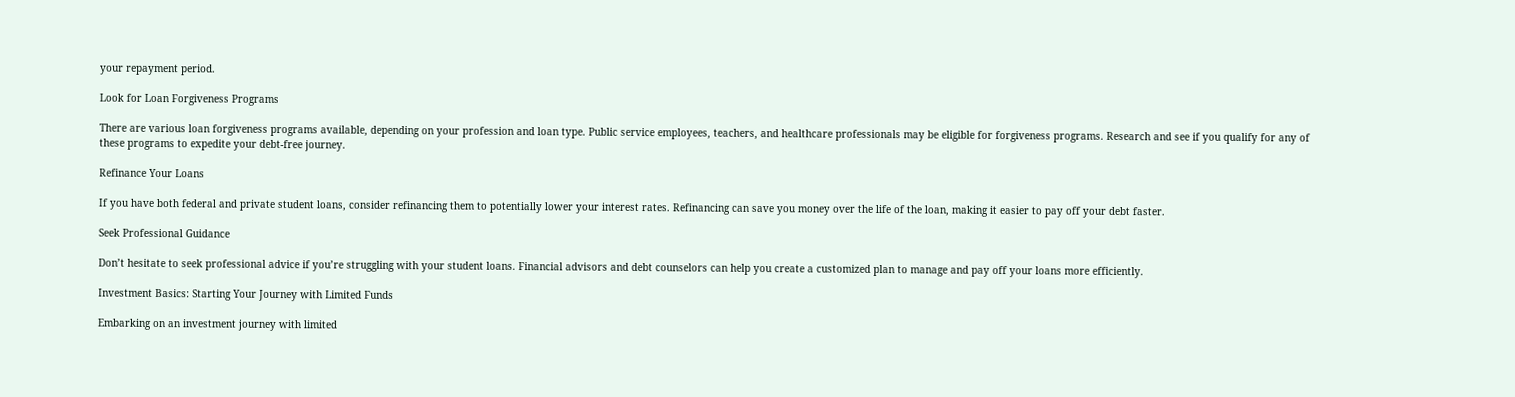your repayment period.

Look for Loan Forgiveness Programs

There are various loan forgiveness programs available, depending on your profession and loan type. Public service employees, teachers, and healthcare professionals may be eligible for forgiveness programs. Research and see if you qualify for any of these programs to expedite your debt-free journey.

Refinance Your Loans

If you have both federal and private student loans, consider refinancing them to potentially lower your interest rates. Refinancing can save you money over the life of the loan, making it easier to pay off your debt faster.

Seek Professional Guidance

Don’t hesitate to seek professional advice if you’re struggling with your student loans. Financial advisors and debt counselors can help you create a customized plan to manage and pay off your loans more efficiently.

Investment Basics: Starting Your Journey with Limited Funds

Embarking on an investment journey with limited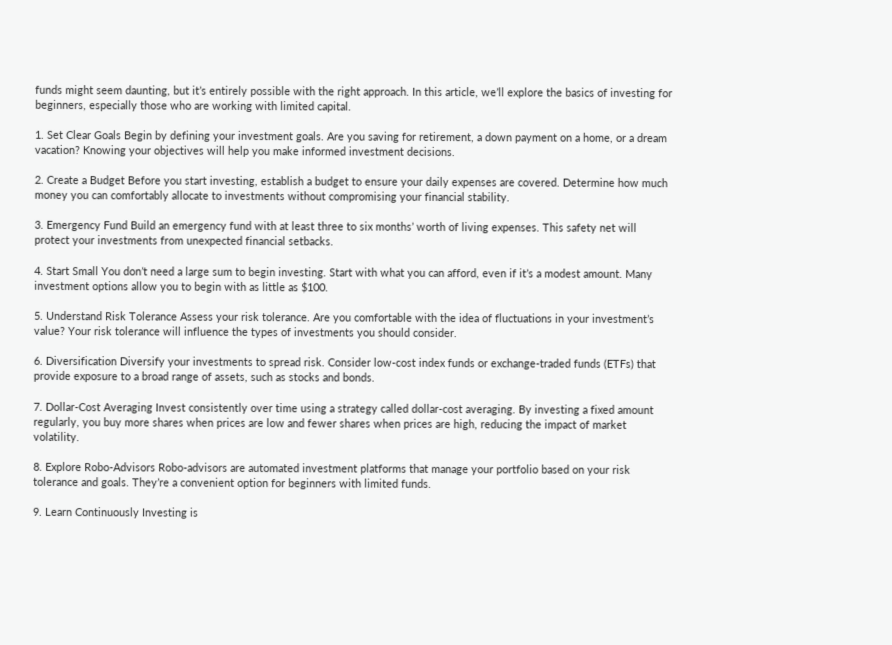funds might seem daunting, but it’s entirely possible with the right approach. In this article, we’ll explore the basics of investing for beginners, especially those who are working with limited capital.

1. Set Clear Goals Begin by defining your investment goals. Are you saving for retirement, a down payment on a home, or a dream vacation? Knowing your objectives will help you make informed investment decisions.

2. Create a Budget Before you start investing, establish a budget to ensure your daily expenses are covered. Determine how much money you can comfortably allocate to investments without compromising your financial stability.

3. Emergency Fund Build an emergency fund with at least three to six months’ worth of living expenses. This safety net will protect your investments from unexpected financial setbacks.

4. Start Small You don’t need a large sum to begin investing. Start with what you can afford, even if it’s a modest amount. Many investment options allow you to begin with as little as $100.

5. Understand Risk Tolerance Assess your risk tolerance. Are you comfortable with the idea of fluctuations in your investment’s value? Your risk tolerance will influence the types of investments you should consider.

6. Diversification Diversify your investments to spread risk. Consider low-cost index funds or exchange-traded funds (ETFs) that provide exposure to a broad range of assets, such as stocks and bonds.

7. Dollar-Cost Averaging Invest consistently over time using a strategy called dollar-cost averaging. By investing a fixed amount regularly, you buy more shares when prices are low and fewer shares when prices are high, reducing the impact of market volatility.

8. Explore Robo-Advisors Robo-advisors are automated investment platforms that manage your portfolio based on your risk tolerance and goals. They’re a convenient option for beginners with limited funds.

9. Learn Continuously Investing is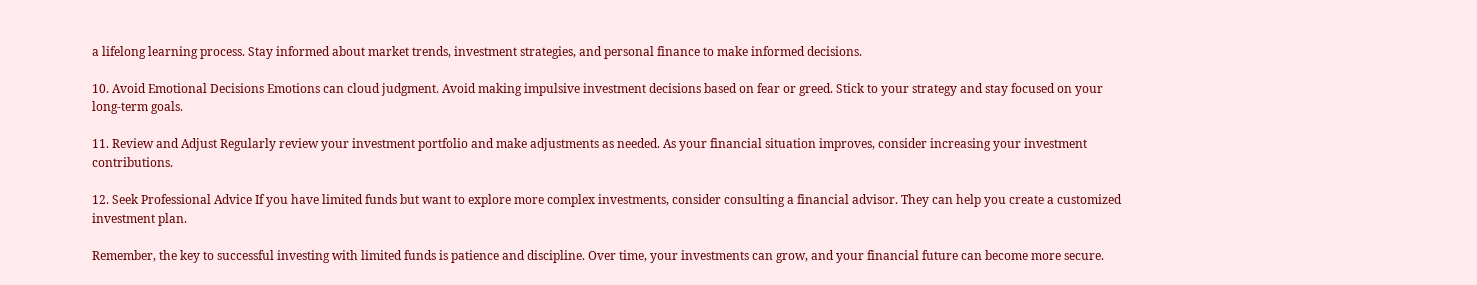a lifelong learning process. Stay informed about market trends, investment strategies, and personal finance to make informed decisions.

10. Avoid Emotional Decisions Emotions can cloud judgment. Avoid making impulsive investment decisions based on fear or greed. Stick to your strategy and stay focused on your long-term goals.

11. Review and Adjust Regularly review your investment portfolio and make adjustments as needed. As your financial situation improves, consider increasing your investment contributions.

12. Seek Professional Advice If you have limited funds but want to explore more complex investments, consider consulting a financial advisor. They can help you create a customized investment plan.

Remember, the key to successful investing with limited funds is patience and discipline. Over time, your investments can grow, and your financial future can become more secure.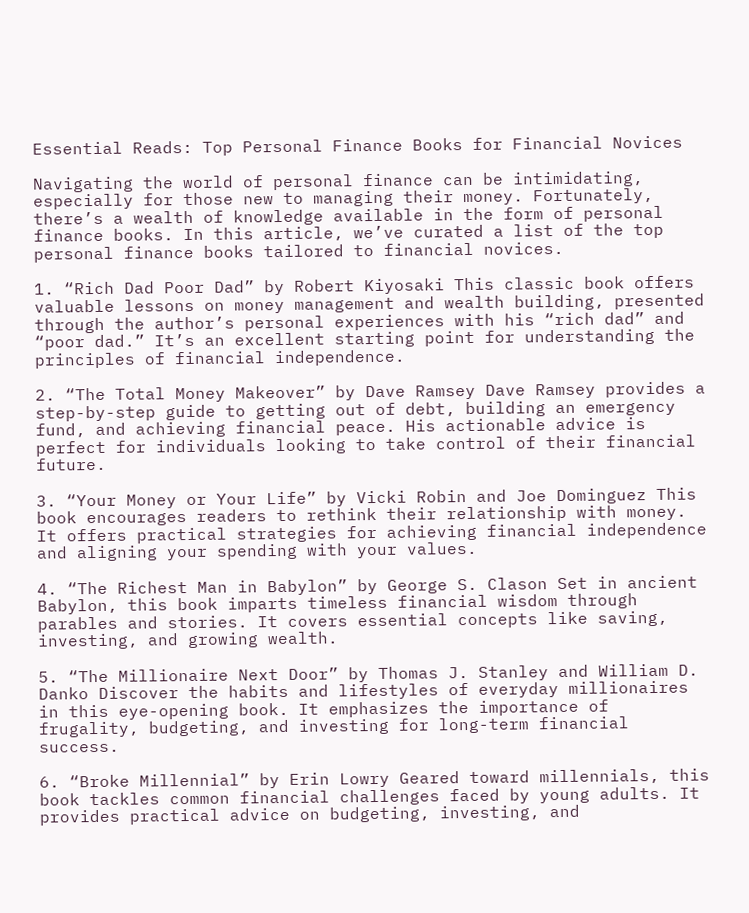Essential Reads: Top Personal Finance Books for Financial Novices

Navigating the world of personal finance can be intimidating, especially for those new to managing their money. Fortunately, there’s a wealth of knowledge available in the form of personal finance books. In this article, we’ve curated a list of the top personal finance books tailored to financial novices.

1. “Rich Dad Poor Dad” by Robert Kiyosaki This classic book offers valuable lessons on money management and wealth building, presented through the author’s personal experiences with his “rich dad” and “poor dad.” It’s an excellent starting point for understanding the principles of financial independence.

2. “The Total Money Makeover” by Dave Ramsey Dave Ramsey provides a step-by-step guide to getting out of debt, building an emergency fund, and achieving financial peace. His actionable advice is perfect for individuals looking to take control of their financial future.

3. “Your Money or Your Life” by Vicki Robin and Joe Dominguez This book encourages readers to rethink their relationship with money. It offers practical strategies for achieving financial independence and aligning your spending with your values.

4. “The Richest Man in Babylon” by George S. Clason Set in ancient Babylon, this book imparts timeless financial wisdom through parables and stories. It covers essential concepts like saving, investing, and growing wealth.

5. “The Millionaire Next Door” by Thomas J. Stanley and William D. Danko Discover the habits and lifestyles of everyday millionaires in this eye-opening book. It emphasizes the importance of frugality, budgeting, and investing for long-term financial success.

6. “Broke Millennial” by Erin Lowry Geared toward millennials, this book tackles common financial challenges faced by young adults. It provides practical advice on budgeting, investing, and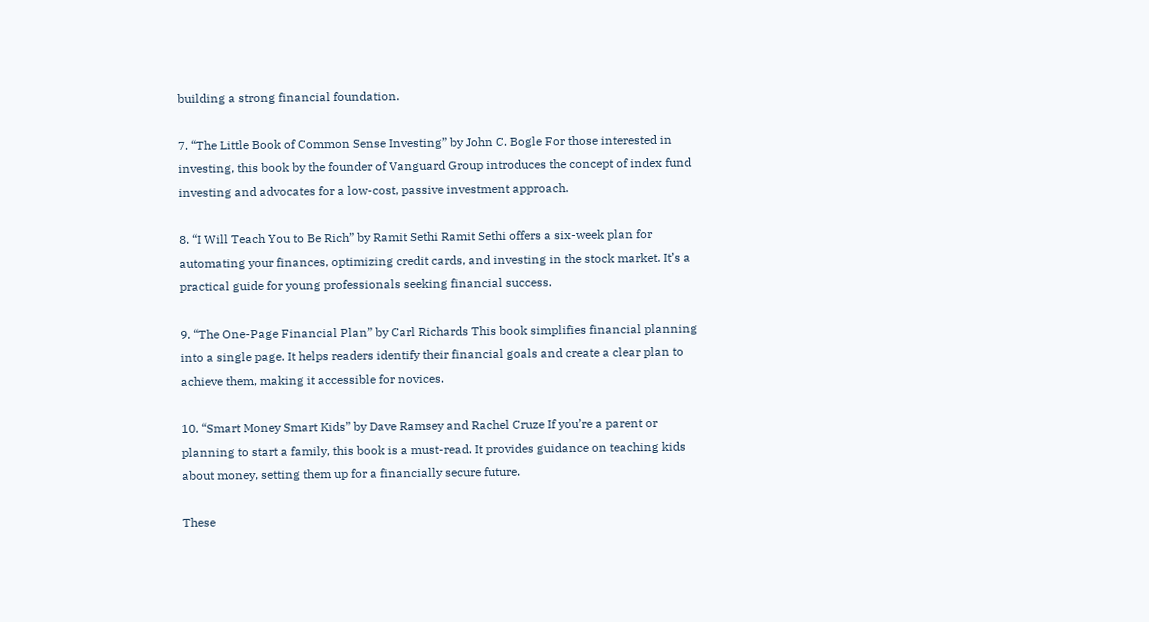building a strong financial foundation.

7. “The Little Book of Common Sense Investing” by John C. Bogle For those interested in investing, this book by the founder of Vanguard Group introduces the concept of index fund investing and advocates for a low-cost, passive investment approach.

8. “I Will Teach You to Be Rich” by Ramit Sethi Ramit Sethi offers a six-week plan for automating your finances, optimizing credit cards, and investing in the stock market. It’s a practical guide for young professionals seeking financial success.

9. “The One-Page Financial Plan” by Carl Richards This book simplifies financial planning into a single page. It helps readers identify their financial goals and create a clear plan to achieve them, making it accessible for novices.

10. “Smart Money Smart Kids” by Dave Ramsey and Rachel Cruze If you’re a parent or planning to start a family, this book is a must-read. It provides guidance on teaching kids about money, setting them up for a financially secure future.

These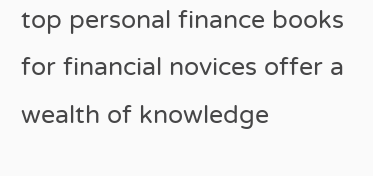top personal finance books for financial novices offer a wealth of knowledge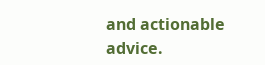and actionable advice.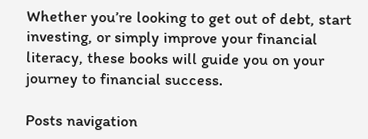Whether you’re looking to get out of debt, start investing, or simply improve your financial literacy, these books will guide you on your journey to financial success.

Posts navigation